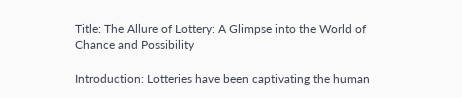Title: The Allure of Lottery: A Glimpse into the World of Chance and Possibility

Introduction: Lotteries have been captivating the human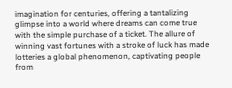imagination for centuries, offering a tantalizing glimpse into a world where dreams can come true with the simple purchase of a ticket. The allure of winning vast fortunes with a stroke of luck has made lotteries a global phenomenon, captivating people from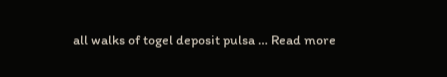all walks of togel deposit pulsa … Read more